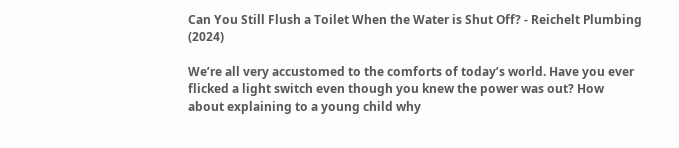Can You Still Flush a Toilet When the Water is Shut Off? - Reichelt Plumbing (2024)

We’re all very accustomed to the comforts of today’s world. Have you ever flicked a light switch even though you knew the power was out? How about explaining to a young child why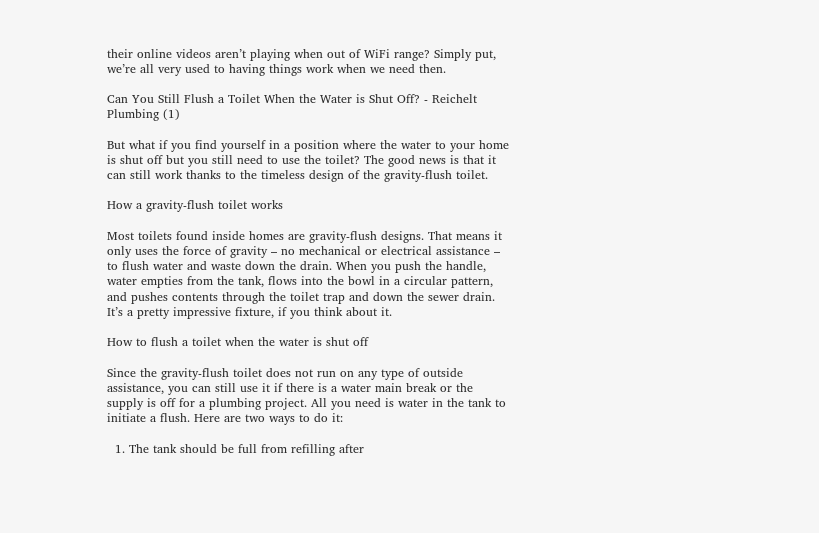their online videos aren’t playing when out of WiFi range? Simply put, we’re all very used to having things work when we need then.

Can You Still Flush a Toilet When the Water is Shut Off? - Reichelt Plumbing (1)

But what if you find yourself in a position where the water to your home is shut off but you still need to use the toilet? The good news is that it can still work thanks to the timeless design of the gravity-flush toilet.

How a gravity-flush toilet works

Most toilets found inside homes are gravity-flush designs. That means it only uses the force of gravity – no mechanical or electrical assistance – to flush water and waste down the drain. When you push the handle, water empties from the tank, flows into the bowl in a circular pattern, and pushes contents through the toilet trap and down the sewer drain. It’s a pretty impressive fixture, if you think about it.

How to flush a toilet when the water is shut off

Since the gravity-flush toilet does not run on any type of outside assistance, you can still use it if there is a water main break or the supply is off for a plumbing project. All you need is water in the tank to initiate a flush. Here are two ways to do it:

  1. The tank should be full from refilling after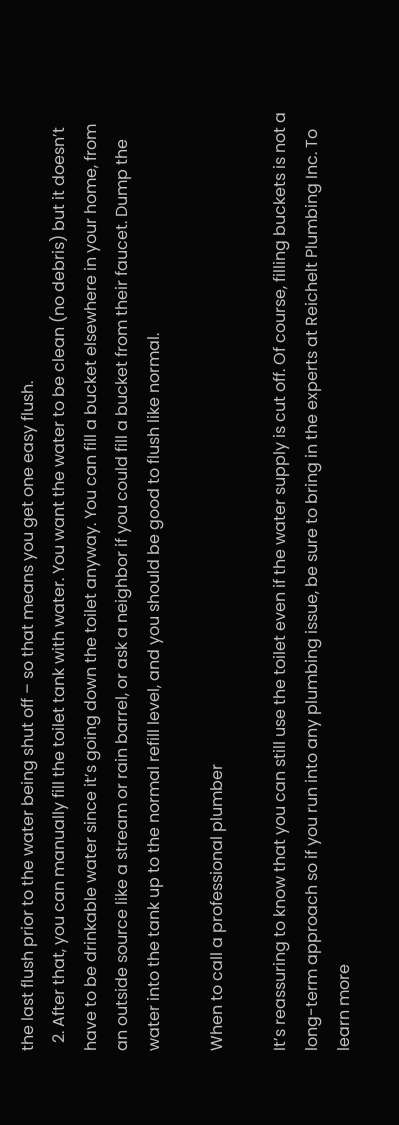the last flush prior to the water being shut off – so that means you get one easy flush.
  2. After that, you can manually fill the toilet tank with water. You want the water to be clean (no debris) but it doesn’t have to be drinkable water since it’s going down the toilet anyway. You can fill a bucket elsewhere in your home, from an outside source like a stream or rain barrel, or ask a neighbor if you could fill a bucket from their faucet. Dump the water into the tank up to the normal refill level, and you should be good to flush like normal.

When to call a professional plumber

It’s reassuring to know that you can still use the toilet even if the water supply is cut off. Of course, filling buckets is not a long-term approach so if you run into any plumbing issue, be sure to bring in the experts at Reichelt Plumbing Inc. To learn more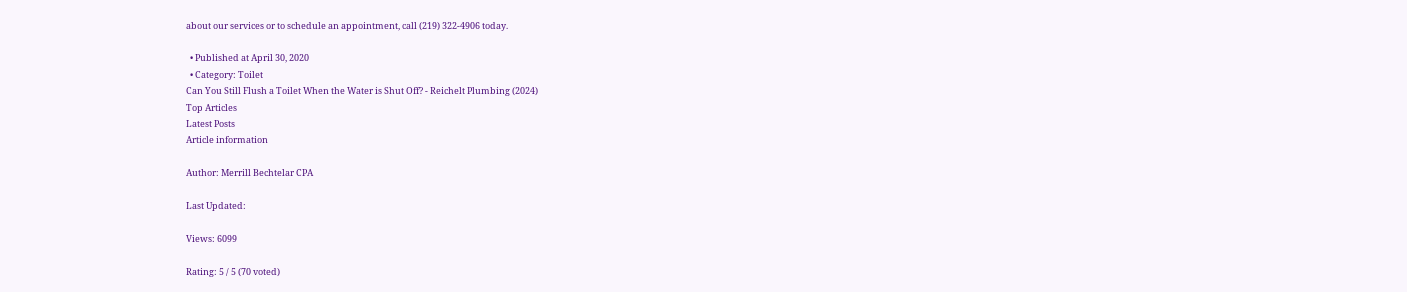about our services or to schedule an appointment, call (219) 322-4906 today.

  • Published at April 30, 2020
  • Category: Toilet
Can You Still Flush a Toilet When the Water is Shut Off? - Reichelt Plumbing (2024)
Top Articles
Latest Posts
Article information

Author: Merrill Bechtelar CPA

Last Updated:

Views: 6099

Rating: 5 / 5 (70 voted)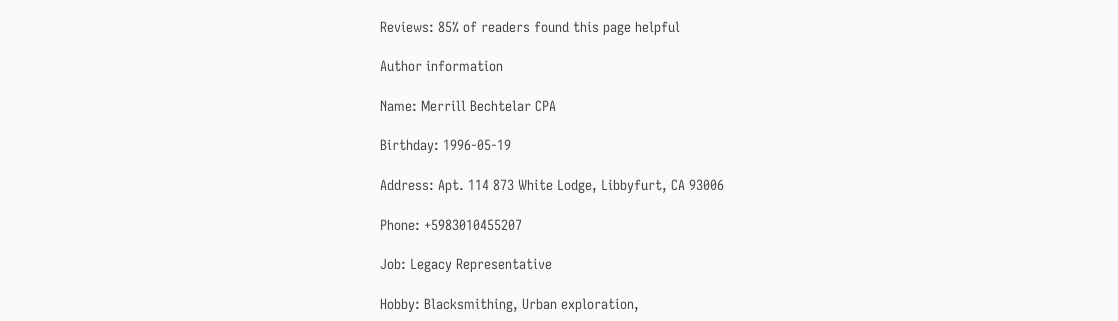Reviews: 85% of readers found this page helpful

Author information

Name: Merrill Bechtelar CPA

Birthday: 1996-05-19

Address: Apt. 114 873 White Lodge, Libbyfurt, CA 93006

Phone: +5983010455207

Job: Legacy Representative

Hobby: Blacksmithing, Urban exploration,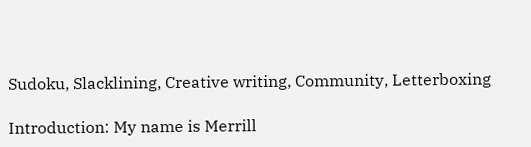Sudoku, Slacklining, Creative writing, Community, Letterboxing

Introduction: My name is Merrill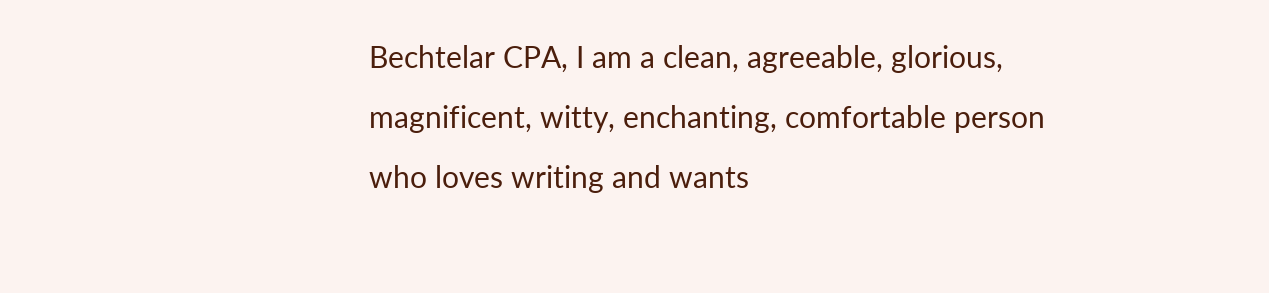Bechtelar CPA, I am a clean, agreeable, glorious, magnificent, witty, enchanting, comfortable person who loves writing and wants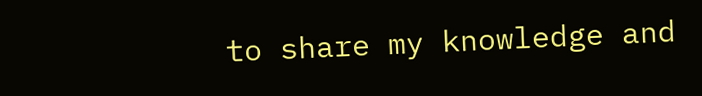to share my knowledge and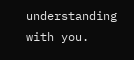understanding with you.